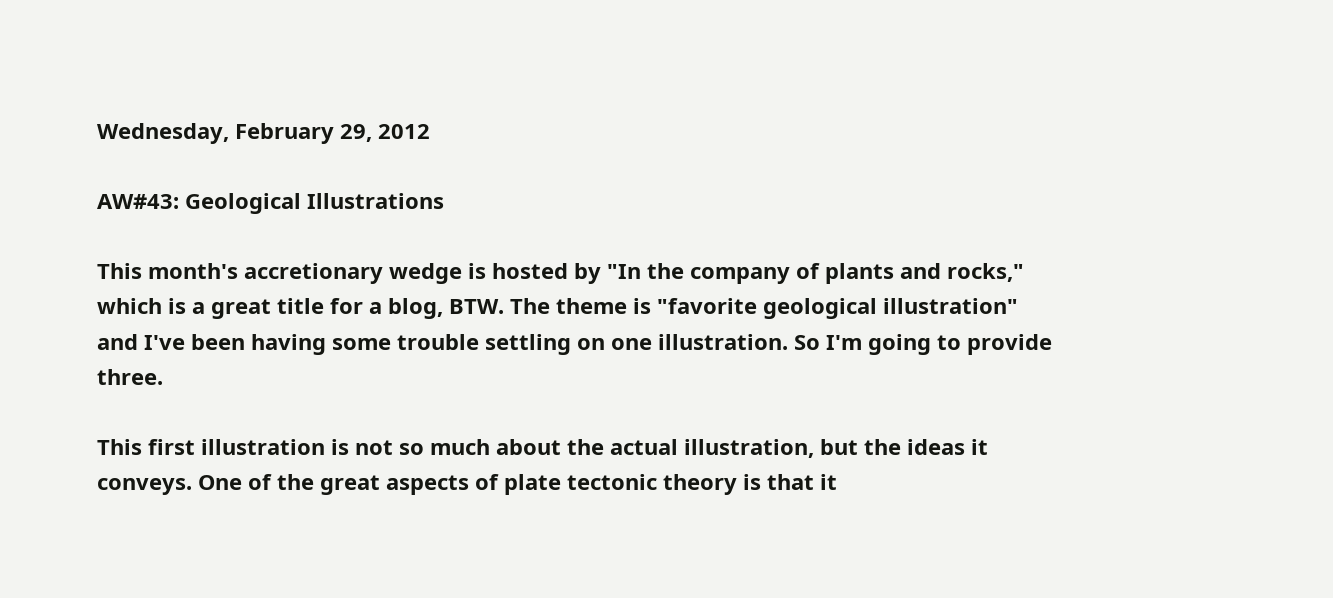Wednesday, February 29, 2012

AW#43: Geological Illustrations

This month's accretionary wedge is hosted by "In the company of plants and rocks," which is a great title for a blog, BTW. The theme is "favorite geological illustration" and I've been having some trouble settling on one illustration. So I'm going to provide three.

This first illustration is not so much about the actual illustration, but the ideas it conveys. One of the great aspects of plate tectonic theory is that it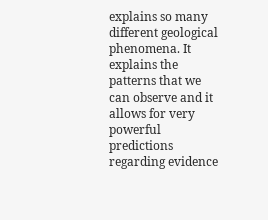explains so many different geological phenomena. It explains the patterns that we can observe and it allows for very powerful predictions regarding evidence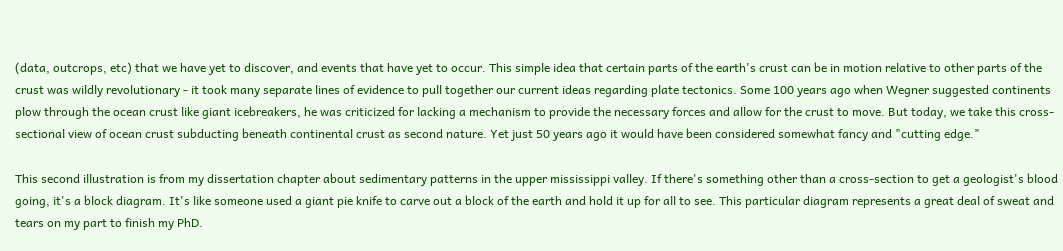(data, outcrops, etc) that we have yet to discover, and events that have yet to occur. This simple idea that certain parts of the earth's crust can be in motion relative to other parts of the crust was wildly revolutionary - it took many separate lines of evidence to pull together our current ideas regarding plate tectonics. Some 100 years ago when Wegner suggested continents plow through the ocean crust like giant icebreakers, he was criticized for lacking a mechanism to provide the necessary forces and allow for the crust to move. But today, we take this cross-sectional view of ocean crust subducting beneath continental crust as second nature. Yet just 50 years ago it would have been considered somewhat fancy and "cutting edge."

This second illustration is from my dissertation chapter about sedimentary patterns in the upper mississippi valley. If there's something other than a cross-section to get a geologist's blood going, it's a block diagram. It's like someone used a giant pie knife to carve out a block of the earth and hold it up for all to see. This particular diagram represents a great deal of sweat and tears on my part to finish my PhD.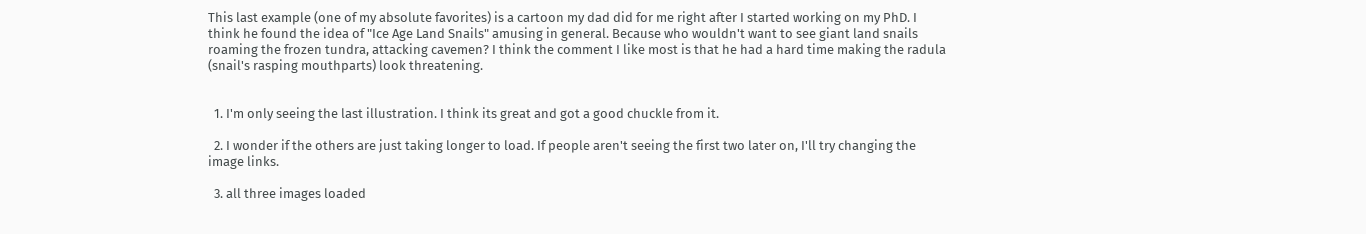This last example (one of my absolute favorites) is a cartoon my dad did for me right after I started working on my PhD. I think he found the idea of "Ice Age Land Snails" amusing in general. Because who wouldn't want to see giant land snails roaming the frozen tundra, attacking cavemen? I think the comment I like most is that he had a hard time making the radula (snail's rasping mouthparts) look threatening.


  1. I'm only seeing the last illustration. I think its great and got a good chuckle from it.

  2. I wonder if the others are just taking longer to load. If people aren't seeing the first two later on, I'll try changing the image links.

  3. all three images loaded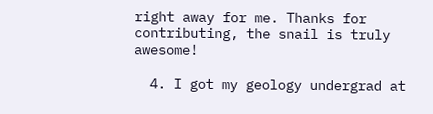right away for me. Thanks for contributing, the snail is truly awesome!

  4. I got my geology undergrad at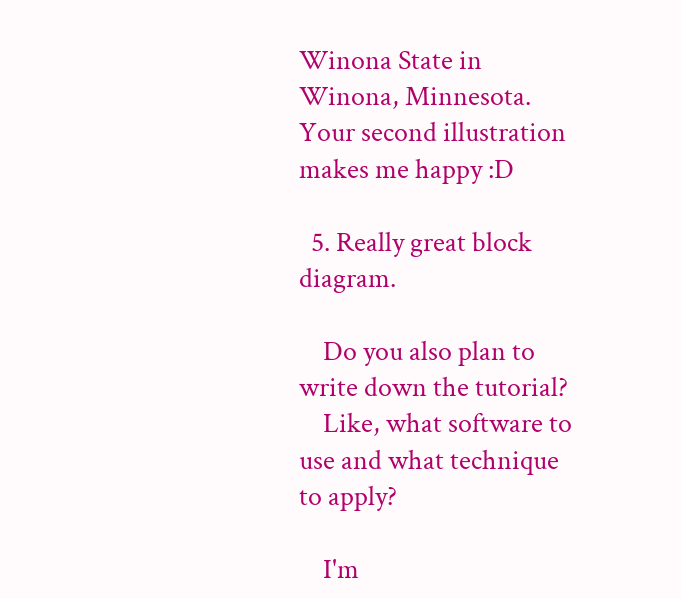Winona State in Winona, Minnesota. Your second illustration makes me happy :D

  5. Really great block diagram.

    Do you also plan to write down the tutorial?
    Like, what software to use and what technique to apply?

    I'm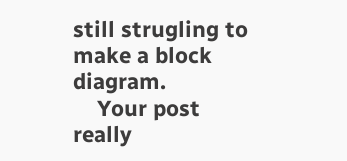still strugling to make a block diagram.
    Your post really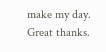make my day. Great thanks.